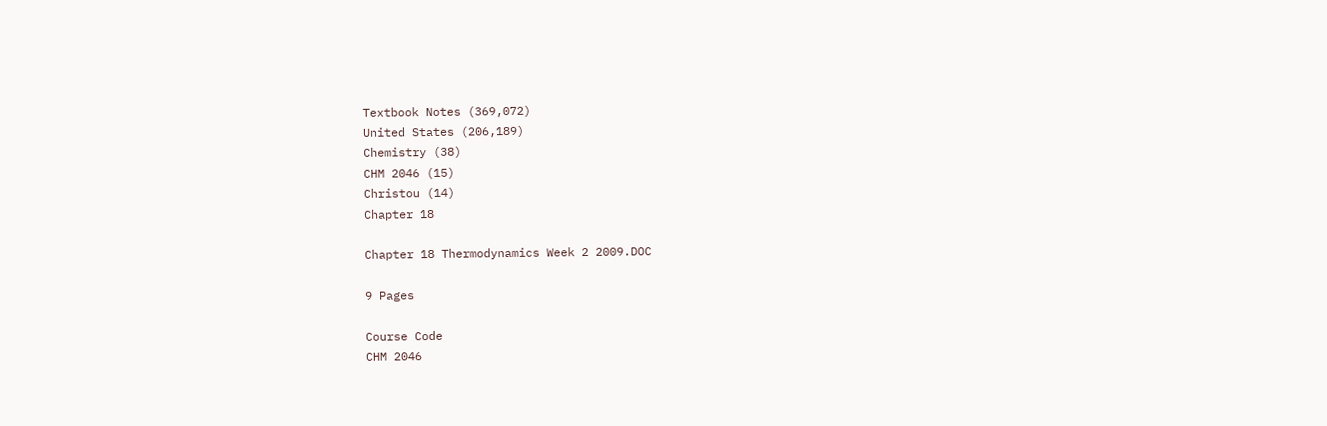Textbook Notes (369,072)
United States (206,189)
Chemistry (38)
CHM 2046 (15)
Christou (14)
Chapter 18

Chapter 18 Thermodynamics Week 2 2009.DOC

9 Pages

Course Code
CHM 2046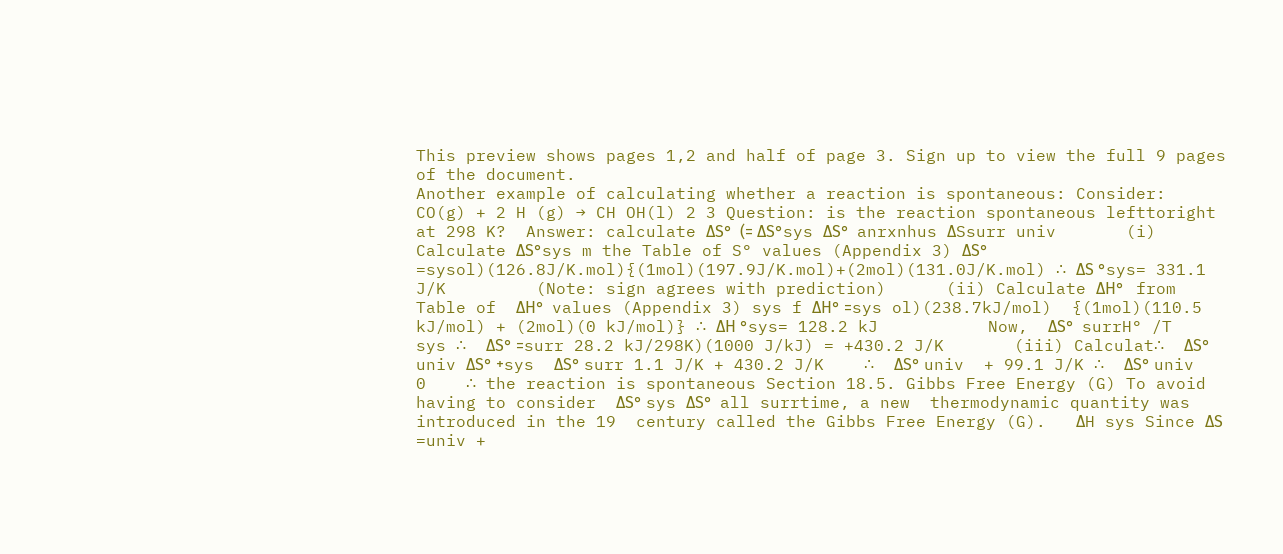This preview shows pages 1,2 and half of page 3. Sign up to view the full 9 pages of the document.
Another example of calculating whether a reaction is spontaneous: Consider:  CO(g) + 2 H (g) → CH OH(l) 2 3 Question: is the reaction spontaneous lefttoright at 298 K?  Answer: calculate ΔS°  (= ΔS°sys ΔS°  anrxnhus ΔSsurr univ       (i) Calculate ΔS°sys m the Table of S° values (Appendix 3) ΔS° =sysol)(126.8J/K.mol){(1mol)(197.9J/K.mol)+(2mol)(131.0J/K.mol) ∴ ΔS °sys= 331.1 J/K         (Note: sign agrees with prediction)      (ii) Calculate ΔH°   from Table of  ΔH°  values (Appendix 3) sys f ΔH° =sys ol)(238.7kJ/mol)  {(1mol)(110.5 kJ/mol) + (2mol)(0 kJ/mol)} ∴ ΔH °sys= 128.2 kJ           Now,  ΔS°  surrH° /T   sys ∴  ΔS° =surr 28.2 kJ/298K)(1000 J/kJ) = +430.2 J/K       (iii) Calculat∴  ΔS° univ ΔS° +sys  ΔS° surr 1.1 J/K + 430.2 J/K    ∴  ΔS° univ  + 99.1 J/K ∴  ΔS° univ  0    ∴ the reaction is spontaneous Section 18.5. Gibbs Free Energy (G) To avoid having to consider  ΔS° sys ΔS°  all surrtime, a new  thermodynamic quantity was  introduced in the 19  century called the Gibbs Free Energy (G).   ΔH sys Since ΔS  =univ +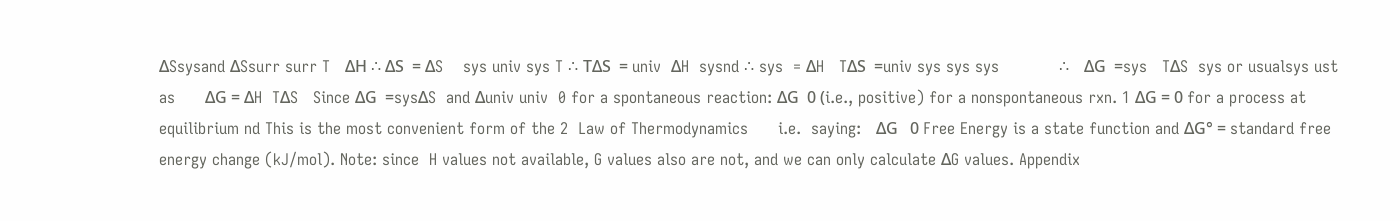ΔSsysand ΔSsurr surr T   ΔH ∴ ΔS  = ΔS    sys univ sys T ∴ TΔS  = univ  ΔH  sysnd ∴ sys  = ΔH   TΔS  =univ sys sys sys            ∴   ΔG  =sys   TΔS  sys or usualsys ust as      ΔG = ΔH  TΔS   Since ΔG  =sysΔS  and Δuniv univ  0 for a spontaneous reaction: ΔG  0 (i.e., positive) for a nonspontaneous rxn. 1 ΔG = 0 for a process at equilibrium nd This is the most convenient form of the 2  Law of Thermodynamics      i.e.  saying:   ΔG   0 Free Energy is a state function and ΔG° = standard free energy change (kJ/mol). Note: since  H values not available, G values also are not, and we can only calculate ΔG values. Appendix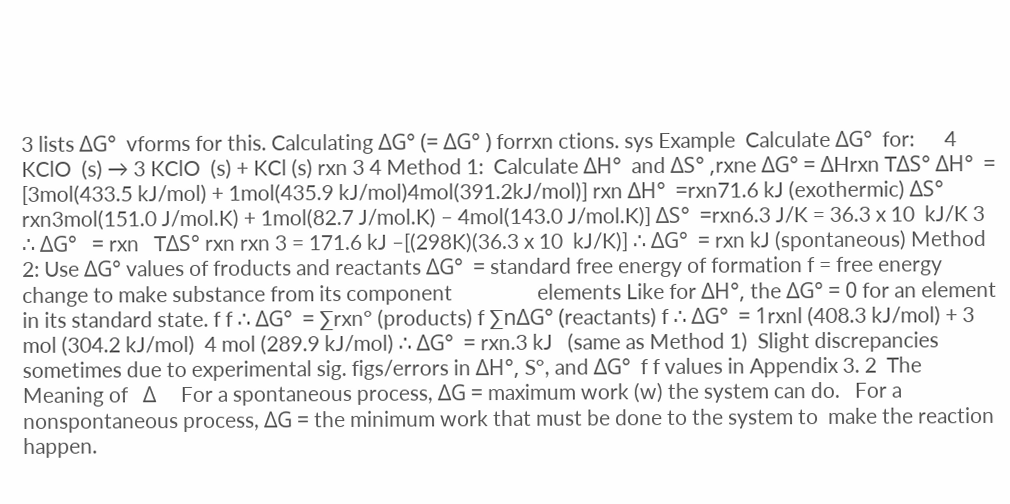3 lists ΔG°  vforms for this. Calculating ΔG° (= ΔG° ) forrxn ctions. sys Example  Calculate ΔG°  for:      4 KClO  (s) → 3 KClO  (s) + KCl (s) rxn 3 4 Method 1:  Calculate ΔH°  and ΔS° ,rxne ΔG° = ΔHrxn TΔS° ΔH°  = [3mol(433.5 kJ/mol) + 1mol(435.9 kJ/mol)4mol(391.2kJ/mol)] rxn ΔH°  =rxn71.6 kJ (exothermic) ΔS°  rxn3mol(151.0 J/mol.K) + 1mol(82.7 J/mol.K) – 4mol(143.0 J/mol.K)] ΔS°  =rxn6.3 J/K = 36.3 x 10  kJ/K 3 ∴ ΔG°   = rxn   TΔS° rxn rxn 3 = 171.6 kJ –[(298K)(36.3 x 10  kJ/K)] ∴ ΔG°  = rxn kJ (spontaneous) Method 2: Use ΔG° values of froducts and reactants ΔG°  = standard free energy of formation f = free energy change to make substance from its component                 elements Like for ΔH°, the ΔG° = 0 for an element in its standard state. f f ∴ ΔG°  = ∑rxn° (products) f ∑nΔG° (reactants) f ∴ ΔG°  = 1rxnl (408.3 kJ/mol) + 3 mol (304.2 kJ/mol)  4 mol (289.9 kJ/mol) ∴ ΔG°  = rxn.3 kJ   (same as Method 1)  Slight discrepancies sometimes due to experimental sig. figs/errors in ΔH°, S°, and ΔG°  f f values in Appendix 3. 2  The Meaning of   Δ     For a spontaneous process, ΔG = maximum work (w) the system can do.   For a nonspontaneous process, ΔG = the minimum work that must be done to the system to  make the reaction happen.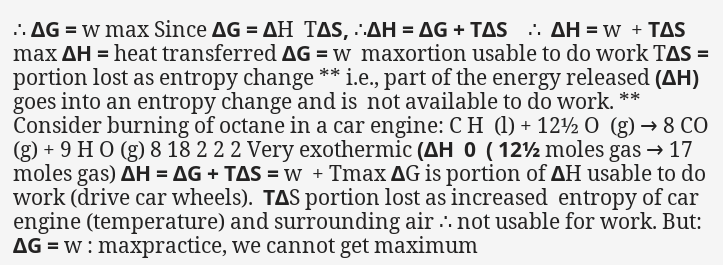∴ ΔG = w max Since ΔG = ΔH  TΔS, ∴ΔH = ΔG + TΔS    ∴  ΔH = w  + TΔS max ΔH = heat transferred ΔG = w  maxortion usable to do work TΔS = portion lost as entropy change ** i.e., part of the energy released (ΔH) goes into an entropy change and is  not available to do work. ** Consider burning of octane in a car engine: C H  (l) + 12½ O  (g) → 8 CO  (g) + 9 H O (g) 8 18 2 2 2 Very exothermic (ΔH  0  ( 12½ moles gas → 17 moles gas) ΔH = ΔG + TΔS = w  + Tmax ΔG is portion of ΔH usable to do work (drive car wheels).  TΔS portion lost as increased  entropy of car engine (temperature) and surrounding air ∴ not usable for work. But:  ΔG = w : maxpractice, we cannot get maximum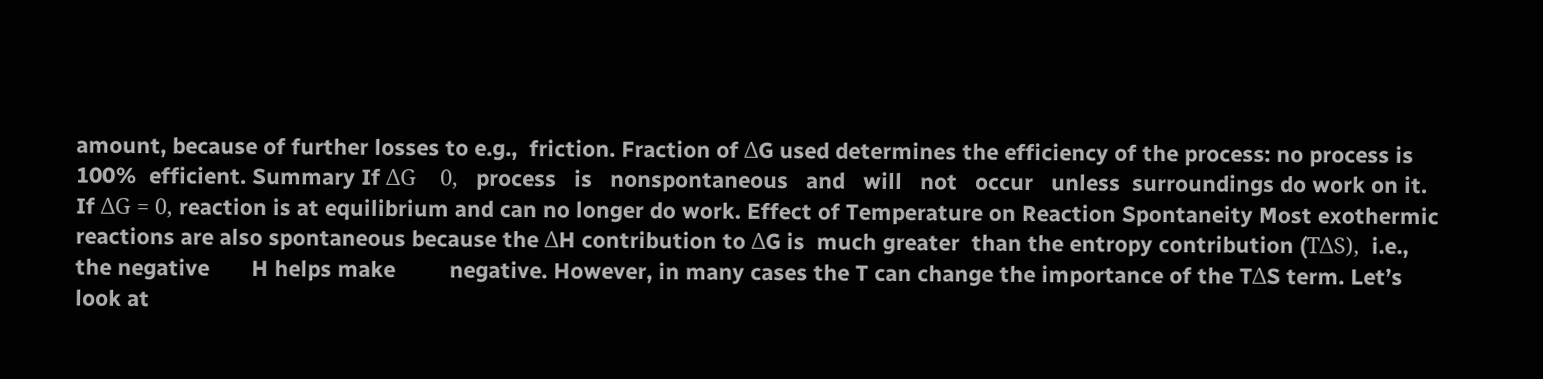amount, because of further losses to e.g.,  friction. Fraction of ΔG used determines the efficiency of the process: no process is 100%  efficient. Summary If ΔG    0,   process   is   nonspontaneous   and   will   not   occur   unless  surroundings do work on it. If ΔG = 0, reaction is at equilibrium and can no longer do work. Effect of Temperature on Reaction Spontaneity Most exothermic reactions are also spontaneous because the ΔH contribution to ΔG is  much greater  than the entropy contribution (TΔS),  i.e.,   the negative       H helps make         negative. However, in many cases the T can change the importance of the TΔS term. Let’s look at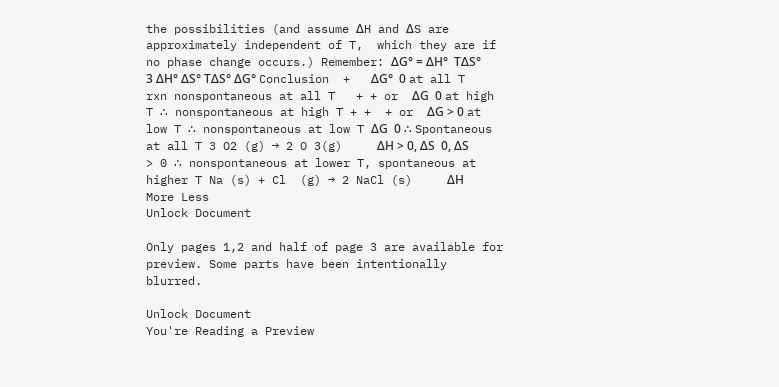the possibilities (and assume ΔH and ΔS are approximately independent of T,  which they are if no phase change occurs.) Remember: ΔG° = ΔH°  TΔS° 3 ΔH° ΔS° TΔS° ΔG° Conclusion  +   ΔG°  0 at all T rxn nonspontaneous at all T   + + or  ΔG  0 at high T ∴ nonspontaneous at high T + +  + or  ΔG > 0 at low T ∴ nonspontaneous at low T ΔG  0 ∴ Spontaneous at all T 3 O2 (g) → 2 O 3(g)     ΔH > 0, ΔS  0, ΔS > 0 ∴ nonspontaneous at lower T, spontaneous at higher T Na (s) + Cl  (g) → 2 NaCl (s)     ΔH
More Less
Unlock Document

Only pages 1,2 and half of page 3 are available for preview. Some parts have been intentionally blurred.

Unlock Document
You're Reading a Preview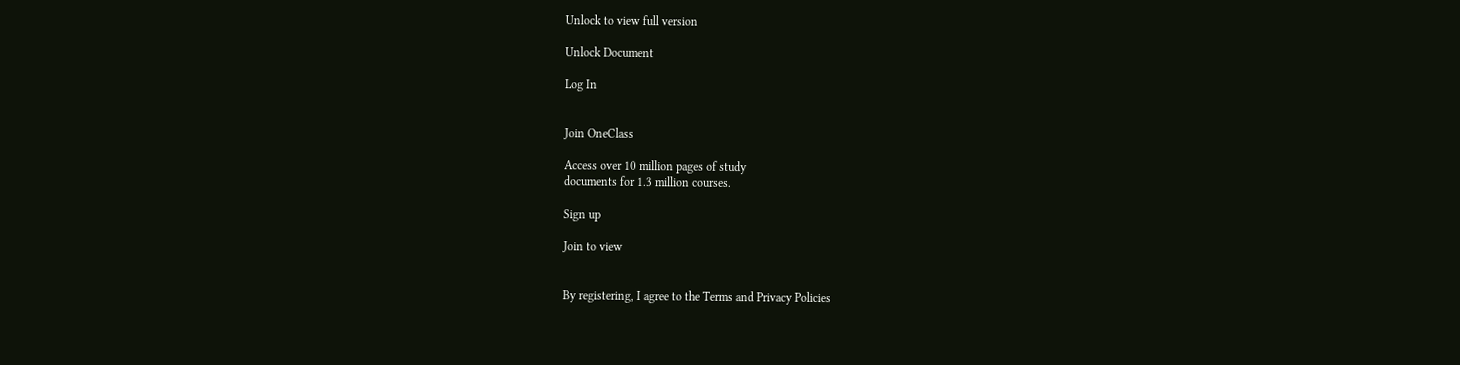Unlock to view full version

Unlock Document

Log In


Join OneClass

Access over 10 million pages of study
documents for 1.3 million courses.

Sign up

Join to view


By registering, I agree to the Terms and Privacy Policies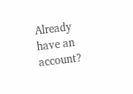Already have an account?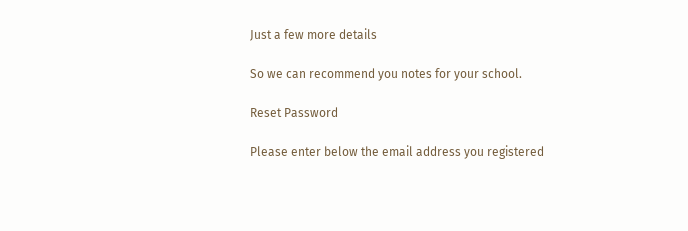Just a few more details

So we can recommend you notes for your school.

Reset Password

Please enter below the email address you registered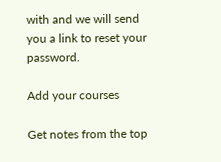with and we will send you a link to reset your password.

Add your courses

Get notes from the top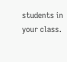students in your class.